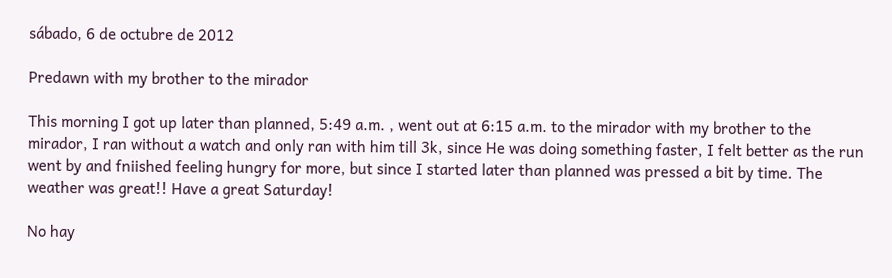sábado, 6 de octubre de 2012

Predawn with my brother to the mirador

This morning I got up later than planned, 5:49 a.m. , went out at 6:15 a.m. to the mirador with my brother to the mirador, I ran without a watch and only ran with him till 3k, since He was doing something faster, I felt better as the run went by and fniished feeling hungry for more, but since I started later than planned was pressed a bit by time. The weather was great!! Have a great Saturday!

No hay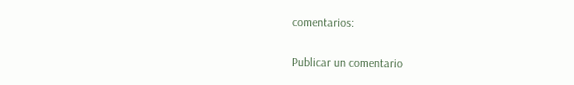comentarios:

Publicar un comentario